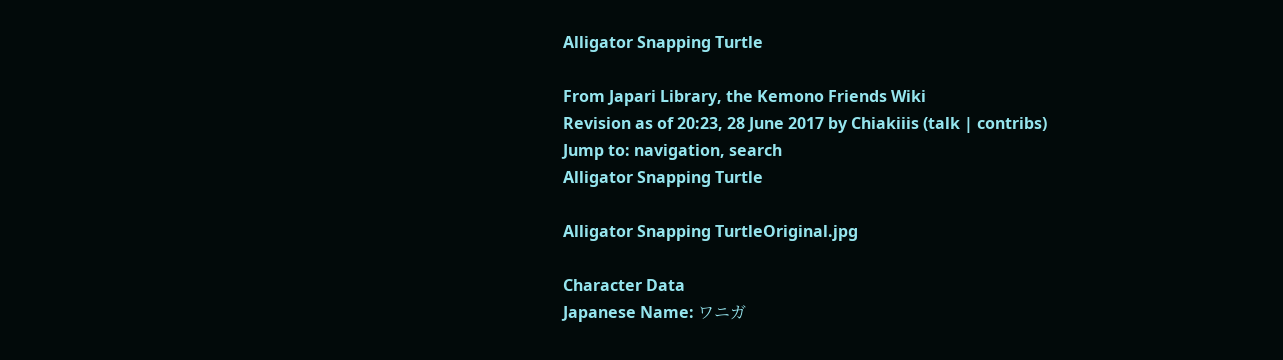Alligator Snapping Turtle

From Japari Library, the Kemono Friends Wiki
Revision as of 20:23, 28 June 2017 by Chiakiiis (talk | contribs)
Jump to: navigation, search
Alligator Snapping Turtle

Alligator Snapping TurtleOriginal.jpg

Character Data
Japanese Name: ワニガ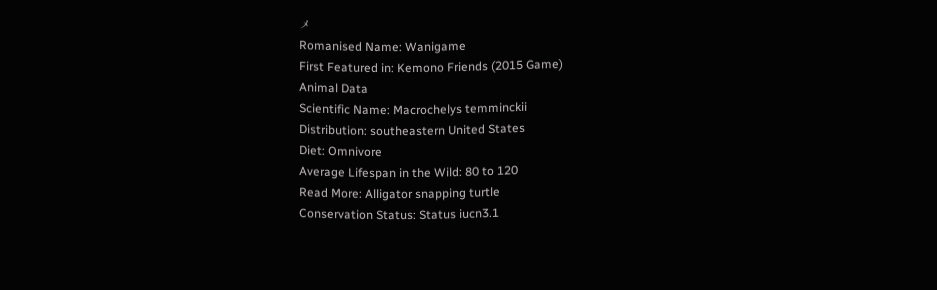メ
Romanised Name: Wanigame
First Featured in: Kemono Friends (2015 Game)
Animal Data
Scientific Name: Macrochelys temminckii
Distribution: southeastern United States
Diet: Omnivore
Average Lifespan in the Wild: 80 to 120
Read More: Alligator snapping turtle
Conservation Status: Status iucn3.1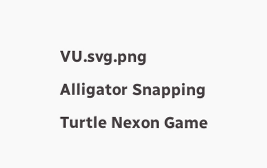VU.svg.png
Alligator Snapping Turtle Nexon Game